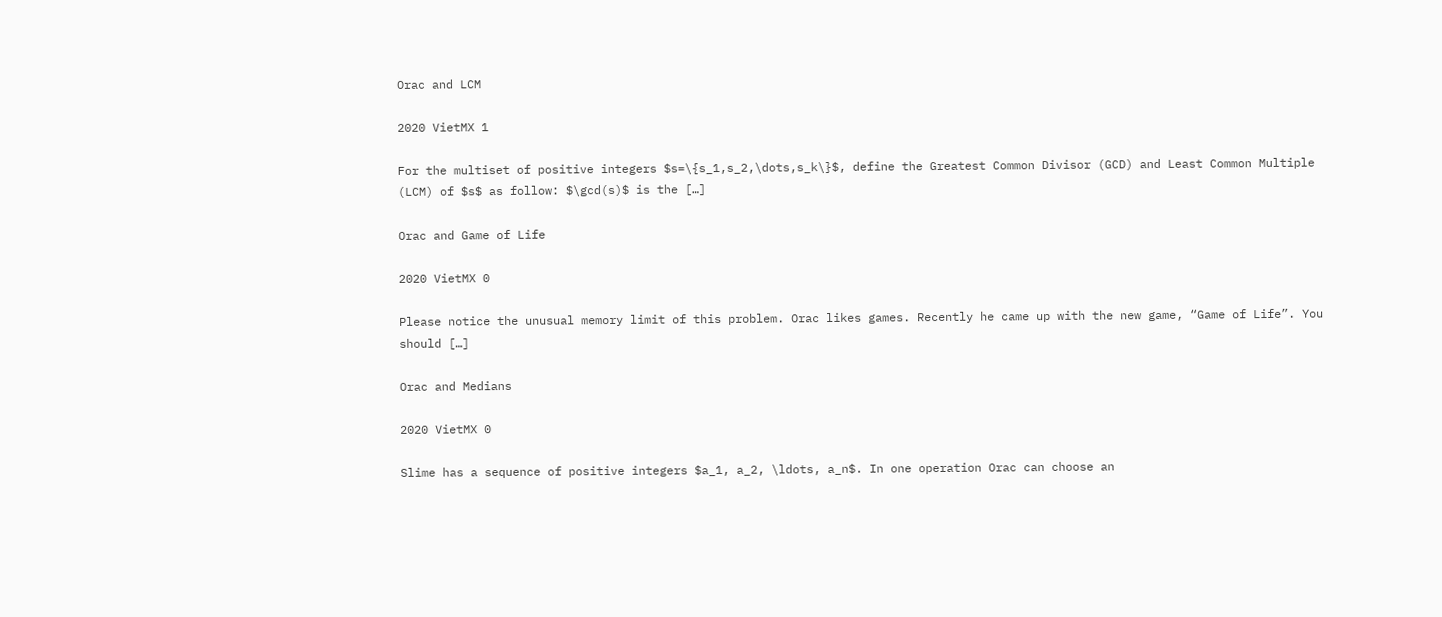Orac and LCM

2020 VietMX 1

For the multiset of positive integers $s=\{s_1,s_2,\dots,s_k\}$, define the Greatest Common Divisor (GCD) and Least Common Multiple (LCM) of $s$ as follow: $\gcd(s)$ is the […]

Orac and Game of Life

2020 VietMX 0

Please notice the unusual memory limit of this problem. Orac likes games. Recently he came up with the new game, “Game of Life”. You should […]

Orac and Medians

2020 VietMX 0

Slime has a sequence of positive integers $a_1, a_2, \ldots, a_n$. In one operation Orac can choose an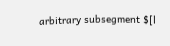arbitrary subsegment $[l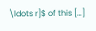\ldots r]$ of this […]